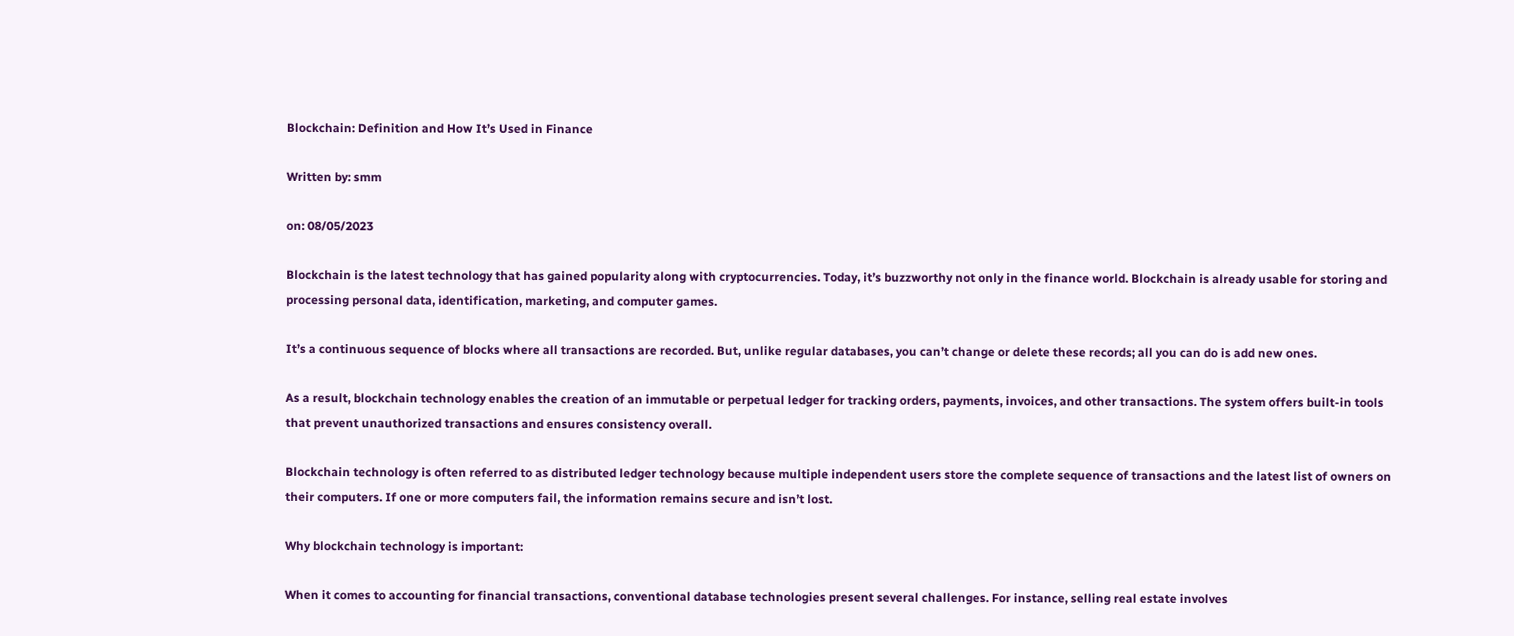Blockchain: Definition and How It’s Used in Finance

Written by: smm

on: 08/05/2023

Blockchain is the latest technology that has gained popularity along with cryptocurrencies. Today, it’s buzzworthy not only in the finance world. Blockchain is already usable for storing and processing personal data, identification, marketing, and computer games.

It’s a continuous sequence of blocks where all transactions are recorded. But, unlike regular databases, you can’t change or delete these records; all you can do is add new ones.

As a result, blockchain technology enables the creation of an immutable or perpetual ledger for tracking orders, payments, invoices, and other transactions. The system offers built-in tools that prevent unauthorized transactions and ensures consistency overall.

Blockchain technology is often referred to as distributed ledger technology because multiple independent users store the complete sequence of transactions and the latest list of owners on their computers. If one or more computers fail, the information remains secure and isn’t lost.

Why blockchain technology is important:

When it comes to accounting for financial transactions, conventional database technologies present several challenges. For instance, selling real estate involves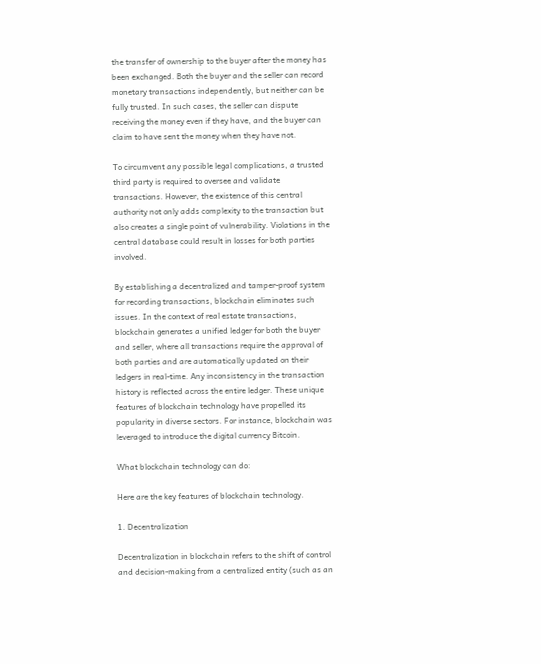the transfer of ownership to the buyer after the money has been exchanged. Both the buyer and the seller can record monetary transactions independently, but neither can be fully trusted. In such cases, the seller can dispute receiving the money even if they have, and the buyer can claim to have sent the money when they have not.

To circumvent any possible legal complications, a trusted third party is required to oversee and validate transactions. However, the existence of this central authority not only adds complexity to the transaction but also creates a single point of vulnerability. Violations in the central database could result in losses for both parties involved.

By establishing a decentralized and tamper-proof system for recording transactions, blockchain eliminates such issues. In the context of real estate transactions, blockchain generates a unified ledger for both the buyer and seller, where all transactions require the approval of both parties and are automatically updated on their ledgers in real-time. Any inconsistency in the transaction history is reflected across the entire ledger. These unique features of blockchain technology have propelled its popularity in diverse sectors. For instance, blockchain was leveraged to introduce the digital currency Bitcoin.

What blockchain technology can do:

Here are the key features of blockchain technology.

1. Decentralization

Decentralization in blockchain refers to the shift of control and decision-making from a centralized entity (such as an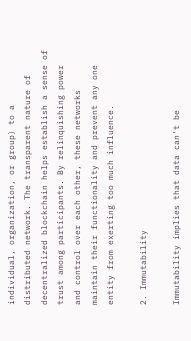individual, organization, or group) to a distributed network. The transparent nature of decentralized blockchain helps establish a sense of trust among participants. By relinquishing power and control over each other, these networks maintain their functionality and prevent any one entity from exerting too much influence.

2. Immutability

Immutability implies that data can’t be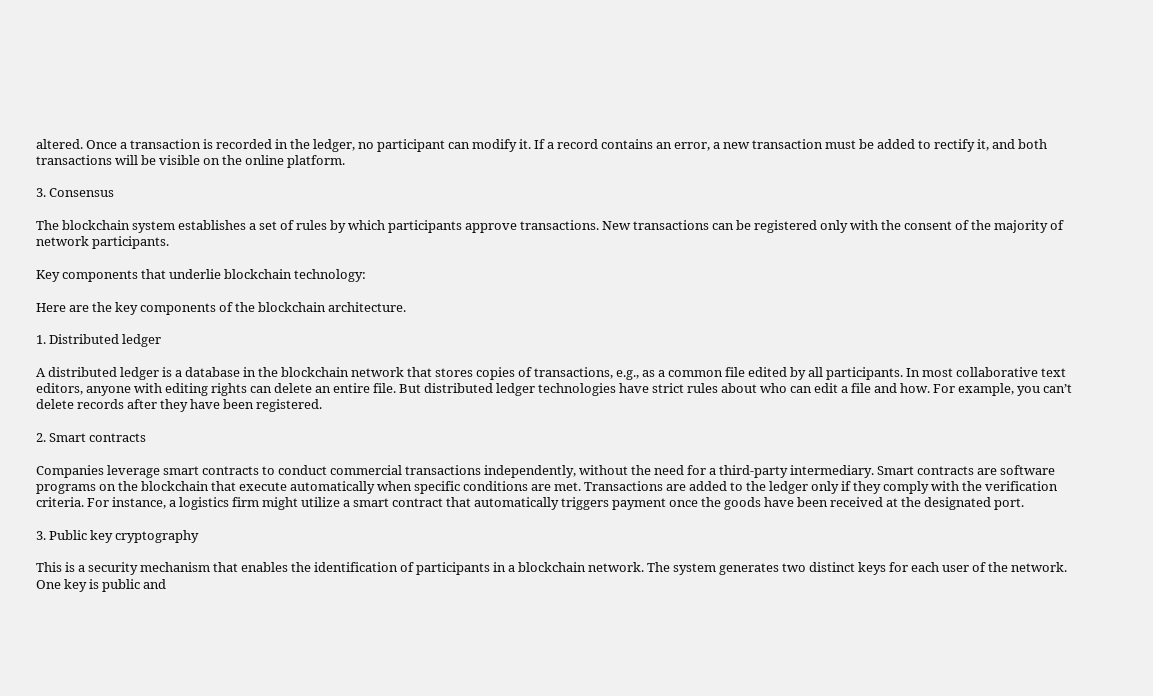altered. Once a transaction is recorded in the ledger, no participant can modify it. If a record contains an error, a new transaction must be added to rectify it, and both transactions will be visible on the online platform.

3. Consensus

The blockchain system establishes a set of rules by which participants approve transactions. New transactions can be registered only with the consent of the majority of network participants.

Key components that underlie blockchain technology:

Here are the key components of the blockchain architecture.

1. Distributed ledger

A distributed ledger is a database in the blockchain network that stores copies of transactions, e.g., as a common file edited by all participants. In most collaborative text editors, anyone with editing rights can delete an entire file. But distributed ledger technologies have strict rules about who can edit a file and how. For example, you can’t delete records after they have been registered.

2. Smart contracts

Companies leverage smart contracts to conduct commercial transactions independently, without the need for a third-party intermediary. Smart contracts are software programs on the blockchain that execute automatically when specific conditions are met. Transactions are added to the ledger only if they comply with the verification criteria. For instance, a logistics firm might utilize a smart contract that automatically triggers payment once the goods have been received at the designated port.

3. Public key cryptography

This is a security mechanism that enables the identification of participants in a blockchain network. The system generates two distinct keys for each user of the network. One key is public and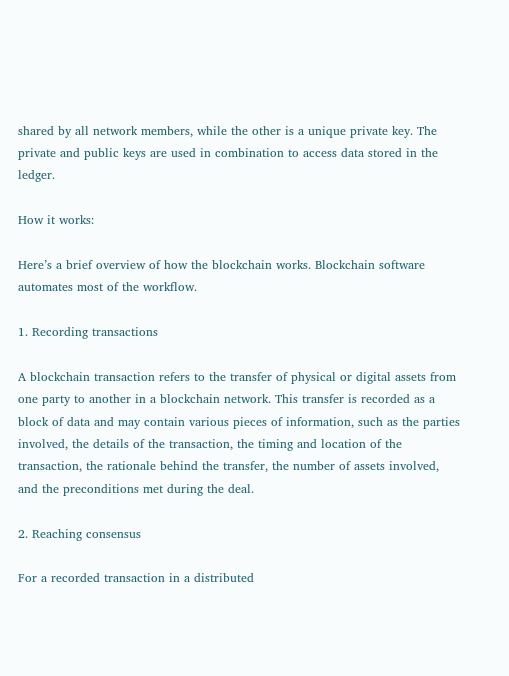shared by all network members, while the other is a unique private key. The private and public keys are used in combination to access data stored in the ledger.

How it works:

Here’s a brief overview of how the blockchain works. Blockchain software automates most of the workflow.

1. Recording transactions

A blockchain transaction refers to the transfer of physical or digital assets from one party to another in a blockchain network. This transfer is recorded as a block of data and may contain various pieces of information, such as the parties involved, the details of the transaction, the timing and location of the transaction, the rationale behind the transfer, the number of assets involved, and the preconditions met during the deal.

2. Reaching consensus

For a recorded transaction in a distributed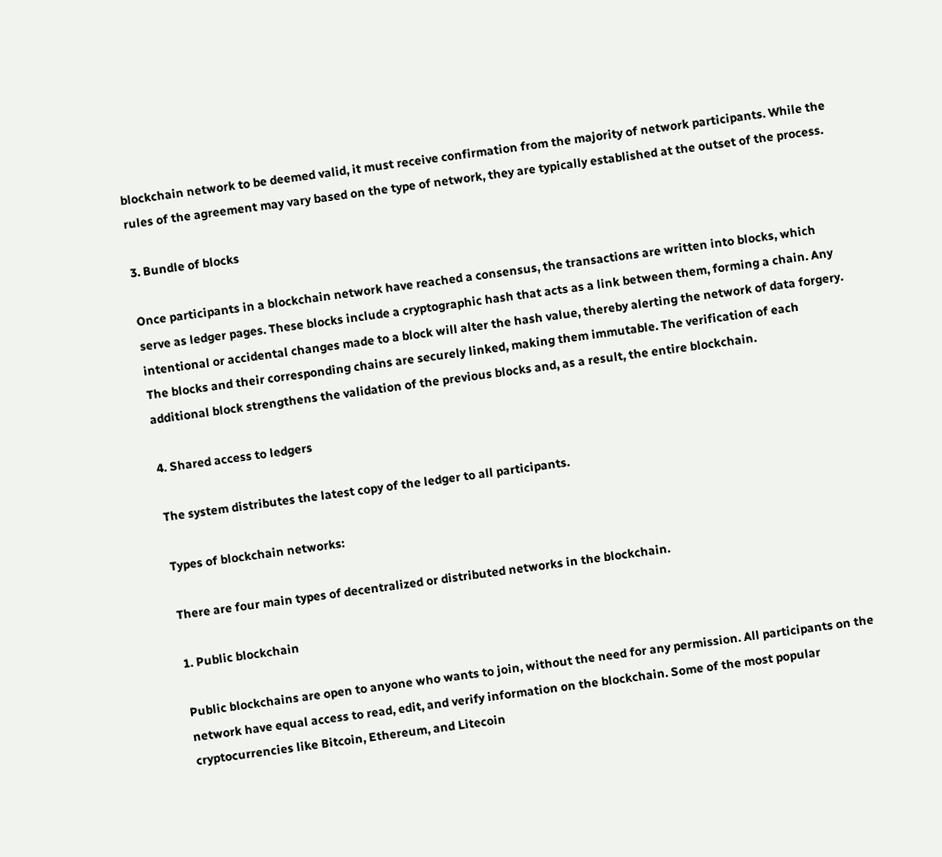blockchain network to be deemed valid, it must receive confirmation from the majority of network participants. While the rules of the agreement may vary based on the type of network, they are typically established at the outset of the process.

3. Bundle of blocks

Once participants in a blockchain network have reached a consensus, the transactions are written into blocks, which serve as ledger pages. These blocks include a cryptographic hash that acts as a link between them, forming a chain. Any intentional or accidental changes made to a block will alter the hash value, thereby alerting the network of data forgery. The blocks and their corresponding chains are securely linked, making them immutable. The verification of each additional block strengthens the validation of the previous blocks and, as a result, the entire blockchain.

4. Shared access to ledgers

The system distributes the latest copy of the ledger to all participants.

Types of blockchain networks:

There are four main types of decentralized or distributed networks in the blockchain.

1. Public blockchain

Public blockchains are open to anyone who wants to join, without the need for any permission. All participants on the network have equal access to read, edit, and verify information on the blockchain. Some of the most popular cryptocurrencies like Bitcoin, Ethereum, and Litecoin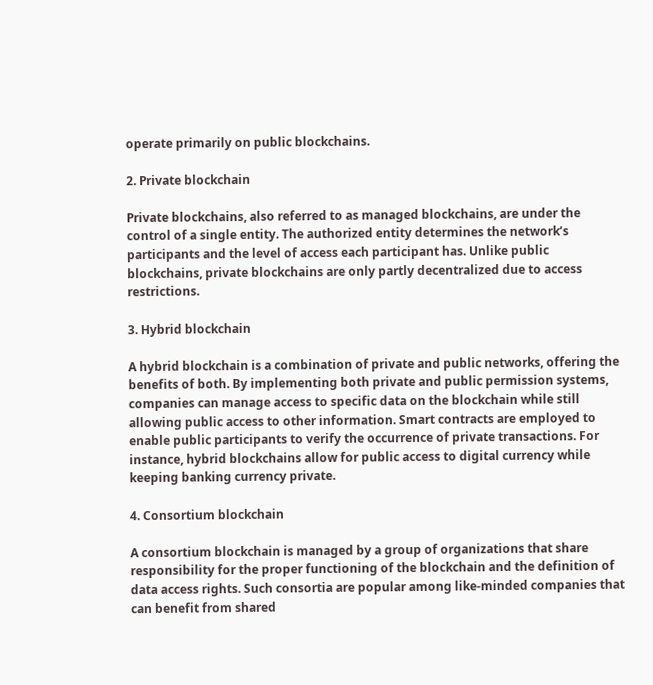operate primarily on public blockchains.

2. Private blockchain

Private blockchains, also referred to as managed blockchains, are under the control of a single entity. The authorized entity determines the network’s participants and the level of access each participant has. Unlike public blockchains, private blockchains are only partly decentralized due to access restrictions.

3. Hybrid blockchain

A hybrid blockchain is a combination of private and public networks, offering the benefits of both. By implementing both private and public permission systems, companies can manage access to specific data on the blockchain while still allowing public access to other information. Smart contracts are employed to enable public participants to verify the occurrence of private transactions. For instance, hybrid blockchains allow for public access to digital currency while keeping banking currency private.

4. Consortium blockchain

A consortium blockchain is managed by a group of organizations that share responsibility for the proper functioning of the blockchain and the definition of data access rights. Such consortia are popular among like-minded companies that can benefit from shared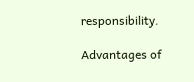responsibility.

Advantages of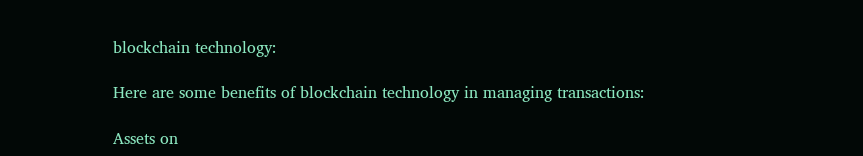blockchain technology:

Here are some benefits of blockchain technology in managing transactions:

Assets on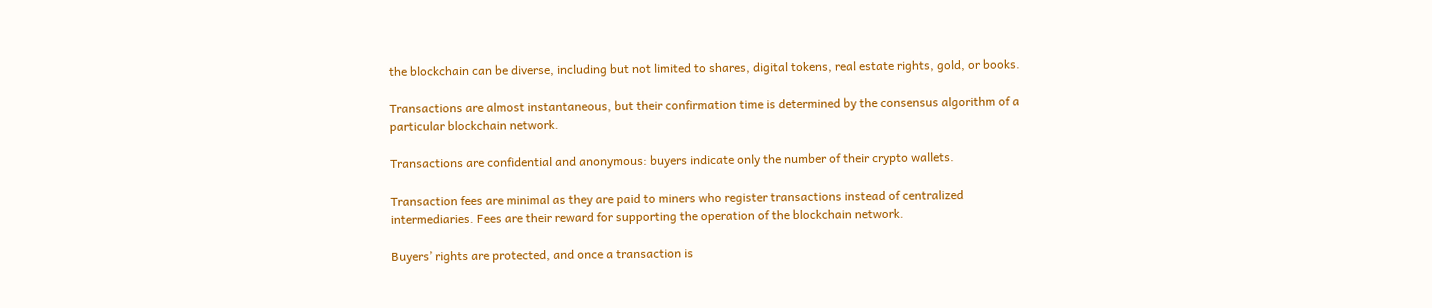the blockchain can be diverse, including but not limited to shares, digital tokens, real estate rights, gold, or books.

Transactions are almost instantaneous, but their confirmation time is determined by the consensus algorithm of a particular blockchain network.

Transactions are confidential and anonymous: buyers indicate only the number of their crypto wallets.

Transaction fees are minimal as they are paid to miners who register transactions instead of centralized intermediaries. Fees are their reward for supporting the operation of the blockchain network.

Buyers’ rights are protected, and once a transaction is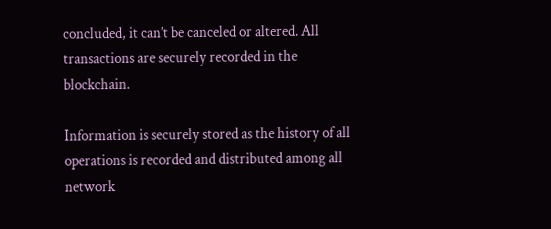concluded, it can’t be canceled or altered. All transactions are securely recorded in the blockchain.

Information is securely stored as the history of all operations is recorded and distributed among all network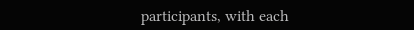participants, with each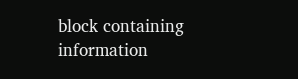block containing information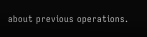about previous operations.